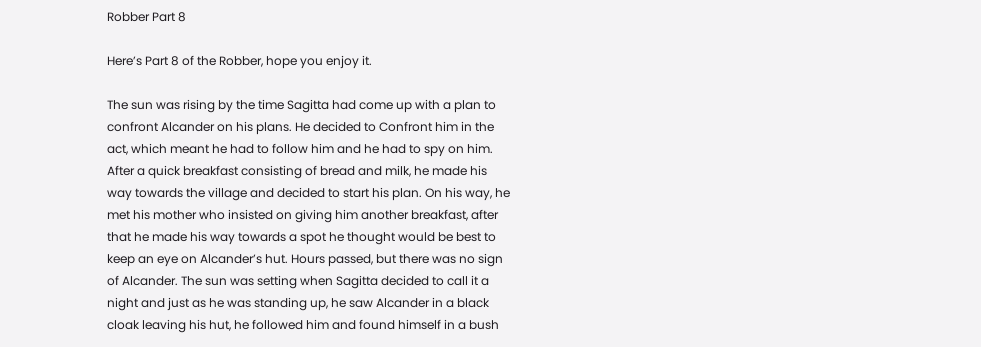Robber Part 8

Here’s Part 8 of the Robber, hope you enjoy it.

The sun was rising by the time Sagitta had come up with a plan to confront Alcander on his plans. He decided to Confront him in the act, which meant he had to follow him and he had to spy on him. After a quick breakfast consisting of bread and milk, he made his way towards the village and decided to start his plan. On his way, he met his mother who insisted on giving him another breakfast, after that he made his way towards a spot he thought would be best to keep an eye on Alcander’s hut. Hours passed, but there was no sign of Alcander. The sun was setting when Sagitta decided to call it a night and just as he was standing up, he saw Alcander in a black cloak leaving his hut, he followed him and found himself in a bush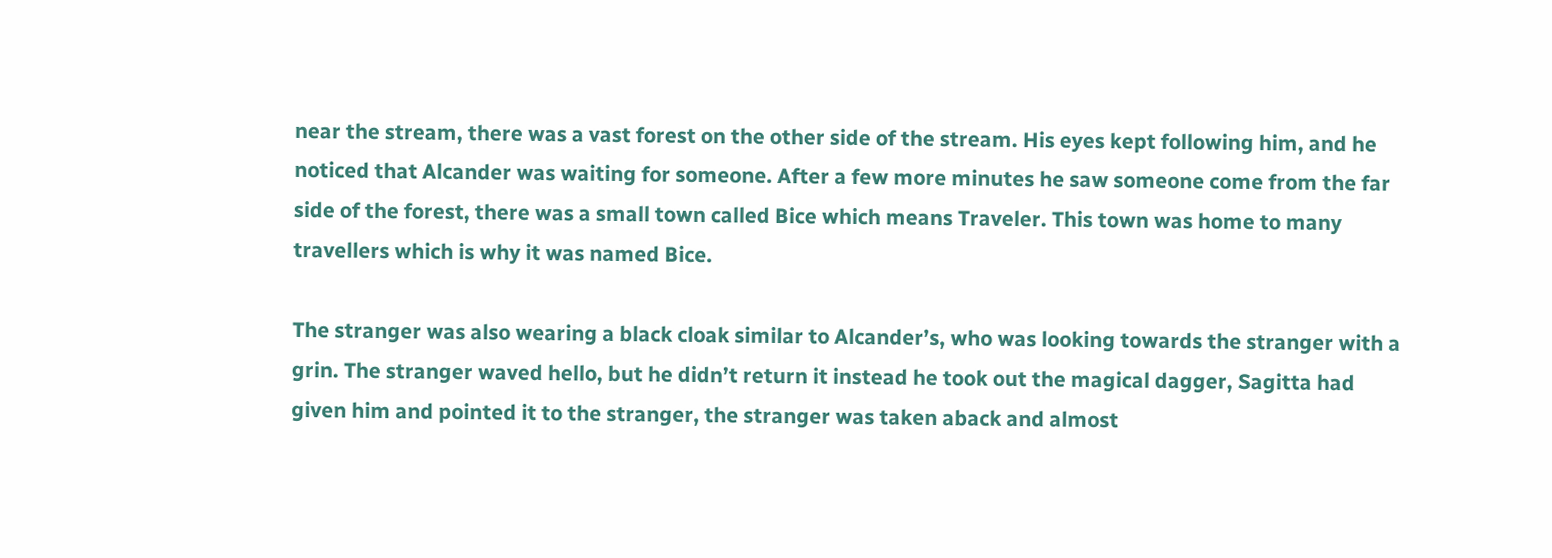near the stream, there was a vast forest on the other side of the stream. His eyes kept following him, and he noticed that Alcander was waiting for someone. After a few more minutes he saw someone come from the far side of the forest, there was a small town called Bice which means Traveler. This town was home to many travellers which is why it was named Bice.

The stranger was also wearing a black cloak similar to Alcander’s, who was looking towards the stranger with a grin. The stranger waved hello, but he didn’t return it instead he took out the magical dagger, Sagitta had given him and pointed it to the stranger, the stranger was taken aback and almost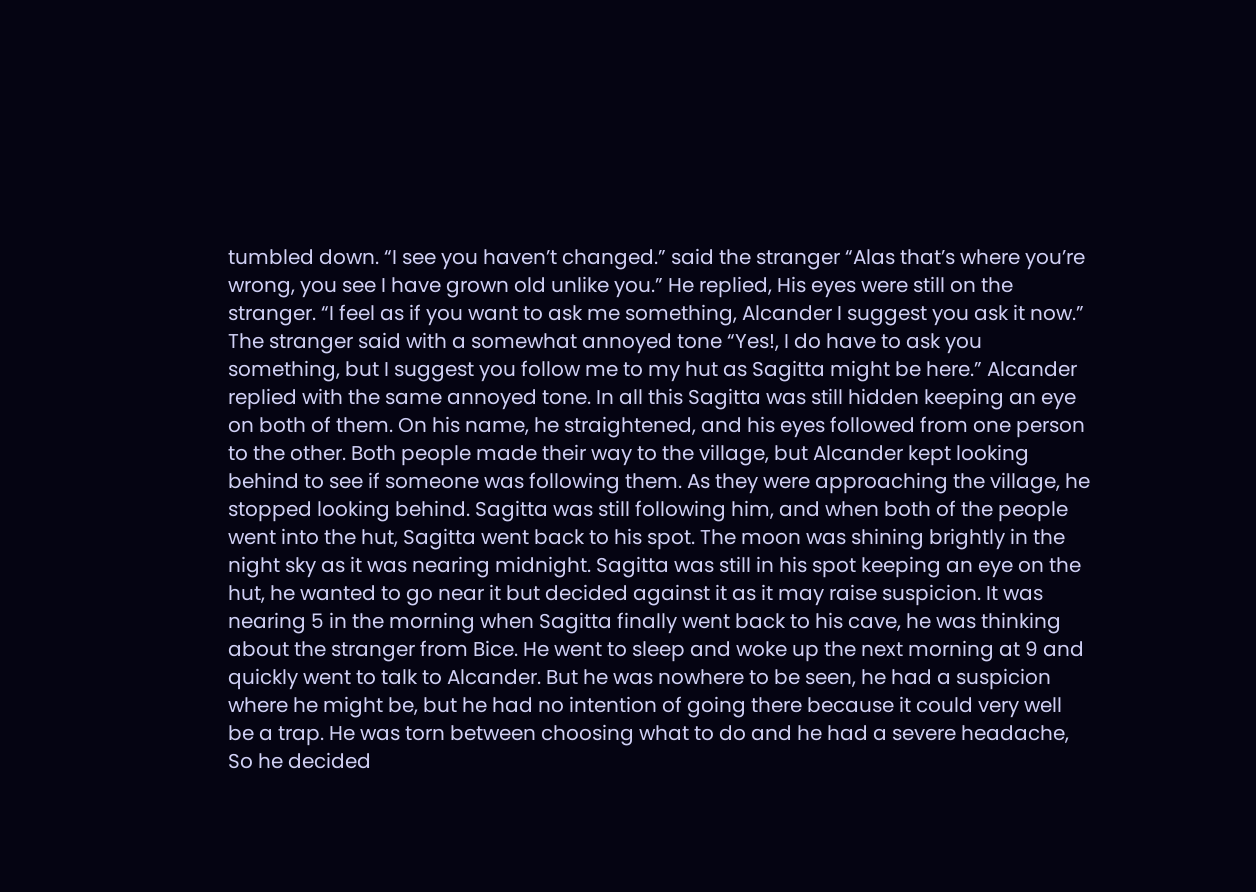tumbled down. “I see you haven’t changed.” said the stranger “Alas that’s where you’re wrong, you see I have grown old unlike you.” He replied, His eyes were still on the stranger. “I feel as if you want to ask me something, Alcander I suggest you ask it now.” The stranger said with a somewhat annoyed tone “Yes!, I do have to ask you something, but I suggest you follow me to my hut as Sagitta might be here.” Alcander replied with the same annoyed tone. In all this Sagitta was still hidden keeping an eye on both of them. On his name, he straightened, and his eyes followed from one person to the other. Both people made their way to the village, but Alcander kept looking behind to see if someone was following them. As they were approaching the village, he stopped looking behind. Sagitta was still following him, and when both of the people went into the hut, Sagitta went back to his spot. The moon was shining brightly in the night sky as it was nearing midnight. Sagitta was still in his spot keeping an eye on the hut, he wanted to go near it but decided against it as it may raise suspicion. It was nearing 5 in the morning when Sagitta finally went back to his cave, he was thinking about the stranger from Bice. He went to sleep and woke up the next morning at 9 and quickly went to talk to Alcander. But he was nowhere to be seen, he had a suspicion where he might be, but he had no intention of going there because it could very well be a trap. He was torn between choosing what to do and he had a severe headache, So he decided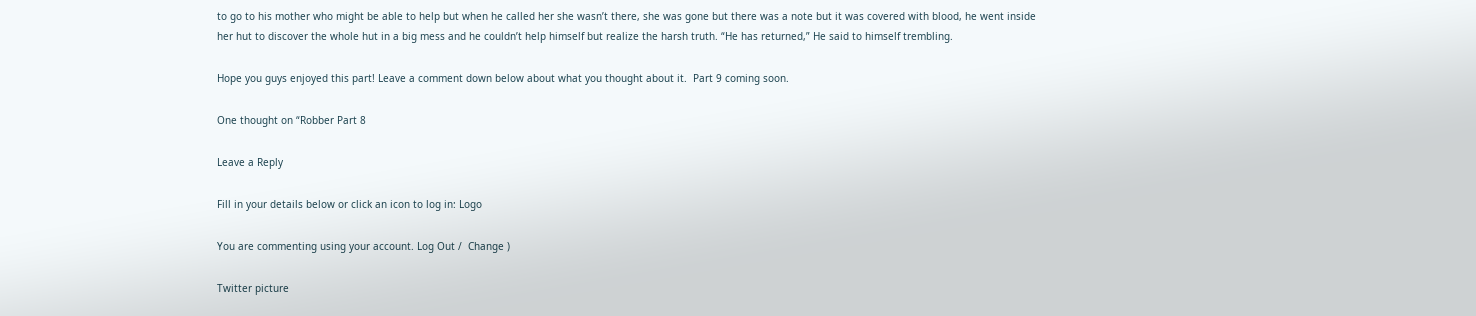to go to his mother who might be able to help but when he called her she wasn’t there, she was gone but there was a note but it was covered with blood, he went inside her hut to discover the whole hut in a big mess and he couldn’t help himself but realize the harsh truth. “He has returned,” He said to himself trembling.

Hope you guys enjoyed this part! Leave a comment down below about what you thought about it.  Part 9 coming soon.

One thought on “Robber Part 8

Leave a Reply

Fill in your details below or click an icon to log in: Logo

You are commenting using your account. Log Out /  Change )

Twitter picture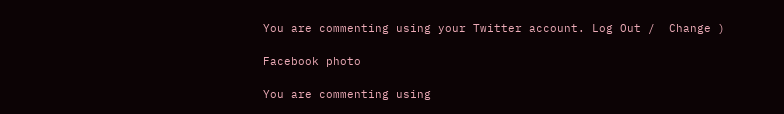You are commenting using your Twitter account. Log Out /  Change )

Facebook photo

You are commenting using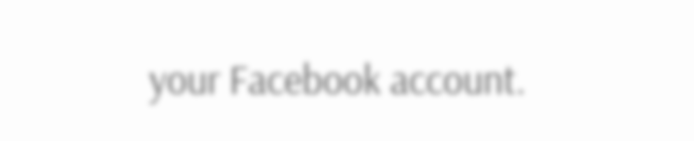your Facebook account.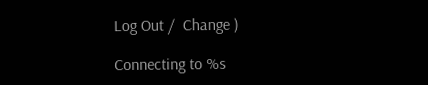Log Out /  Change )

Connecting to %s